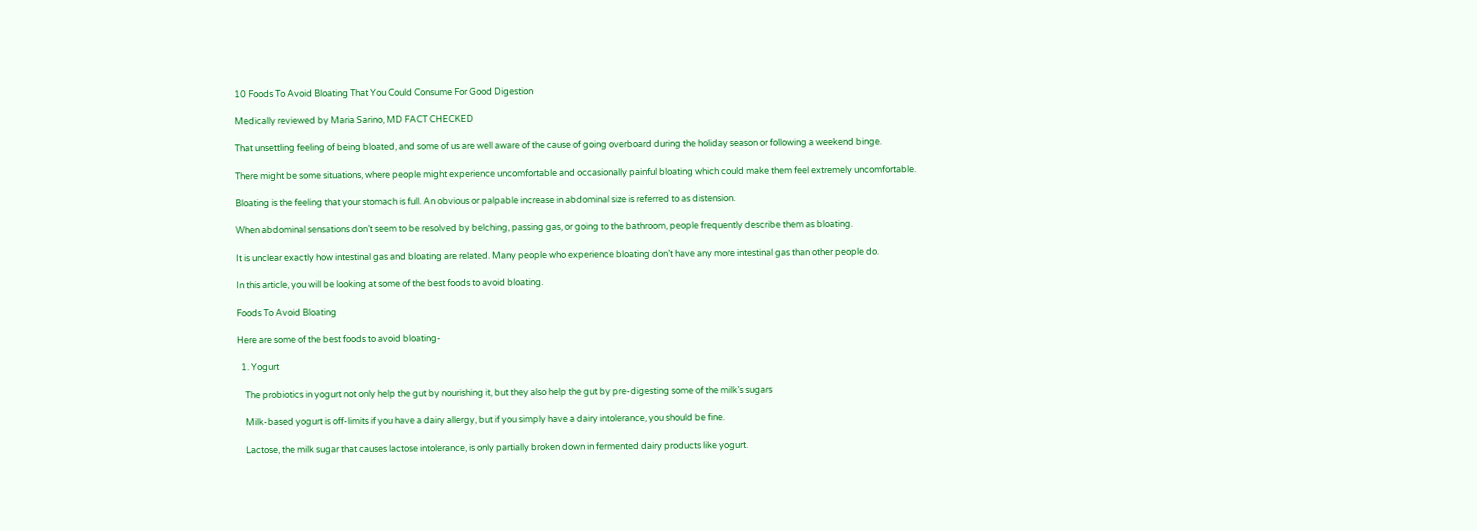10 Foods To Avoid Bloating That You Could Consume For Good Digestion

Medically reviewed by Maria Sarino, MD FACT CHECKED

That unsettling feeling of being bloated, and some of us are well aware of the cause of going overboard during the holiday season or following a weekend binge.

There might be some situations, where people might experience uncomfortable and occasionally painful bloating which could make them feel extremely uncomfortable.

Bloating is the feeling that your stomach is full. An obvious or palpable increase in abdominal size is referred to as distension.

When abdominal sensations don’t seem to be resolved by belching, passing gas, or going to the bathroom, people frequently describe them as bloating.

It is unclear exactly how intestinal gas and bloating are related. Many people who experience bloating don’t have any more intestinal gas than other people do.

In this article, you will be looking at some of the best foods to avoid bloating.

Foods To Avoid Bloating

Here are some of the best foods to avoid bloating-

  1. Yogurt

    The probiotics in yogurt not only help the gut by nourishing it, but they also help the gut by pre-digesting some of the milk’s sugars

    Milk-based yogurt is off-limits if you have a dairy allergy, but if you simply have a dairy intolerance, you should be fine.

    Lactose, the milk sugar that causes lactose intolerance, is only partially broken down in fermented dairy products like yogurt.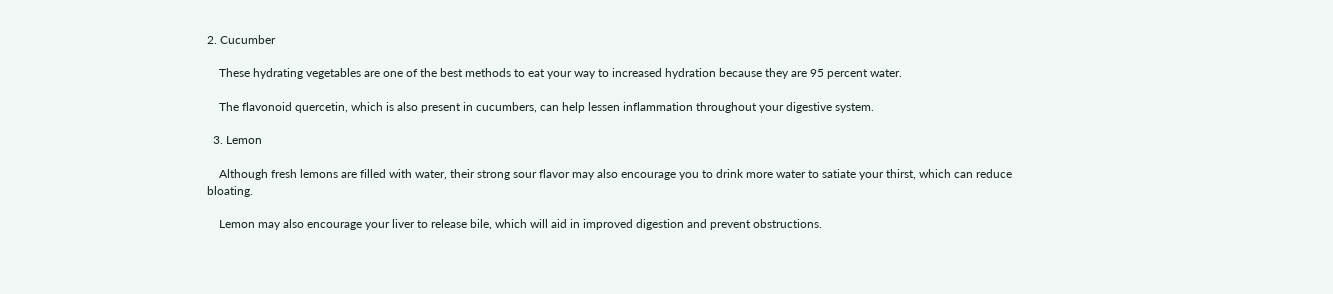2. Cucumber

    These hydrating vegetables are one of the best methods to eat your way to increased hydration because they are 95 percent water.

    The flavonoid quercetin, which is also present in cucumbers, can help lessen inflammation throughout your digestive system.

  3. Lemon

    Although fresh lemons are filled with water, their strong sour flavor may also encourage you to drink more water to satiate your thirst, which can reduce bloating.

    Lemon may also encourage your liver to release bile, which will aid in improved digestion and prevent obstructions.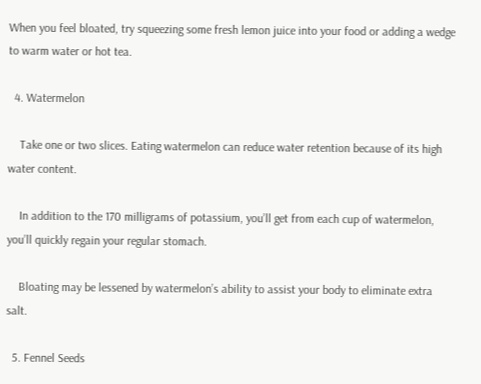When you feel bloated, try squeezing some fresh lemon juice into your food or adding a wedge to warm water or hot tea.

  4. Watermelon

    Take one or two slices. Eating watermelon can reduce water retention because of its high water content.

    In addition to the 170 milligrams of potassium, you’ll get from each cup of watermelon, you’ll quickly regain your regular stomach.

    Bloating may be lessened by watermelon’s ability to assist your body to eliminate extra salt.

  5. Fennel Seeds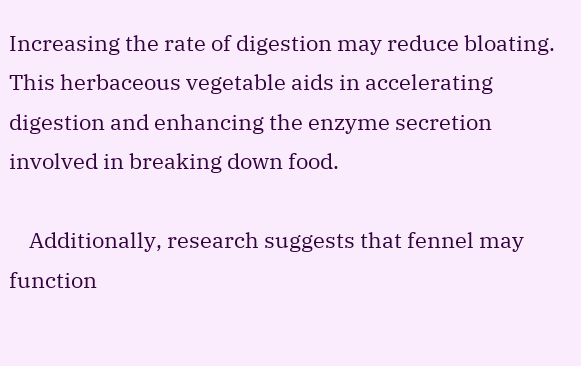Increasing the rate of digestion may reduce bloating. This herbaceous vegetable aids in accelerating digestion and enhancing the enzyme secretion involved in breaking down food.

    Additionally, research suggests that fennel may function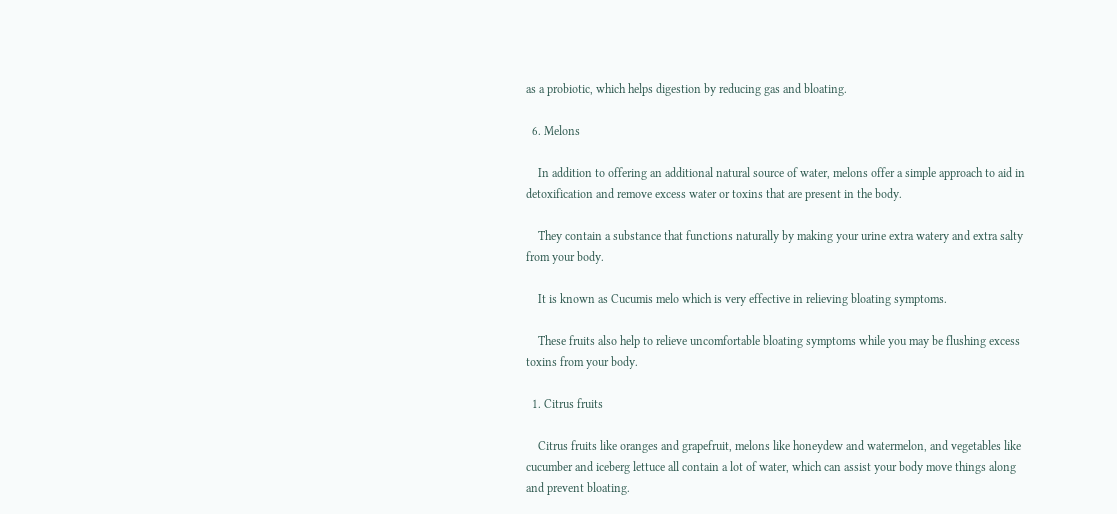as a probiotic, which helps digestion by reducing gas and bloating.

  6. Melons

    In addition to offering an additional natural source of water, melons offer a simple approach to aid in detoxification and remove excess water or toxins that are present in the body.

    They contain a substance that functions naturally by making your urine extra watery and extra salty from your body.

    It is known as Cucumis melo which is very effective in relieving bloating symptoms.

    These fruits also help to relieve uncomfortable bloating symptoms while you may be flushing excess toxins from your body.

  1. Citrus fruits

    Citrus fruits like oranges and grapefruit, melons like honeydew and watermelon, and vegetables like cucumber and iceberg lettuce all contain a lot of water, which can assist your body move things along and prevent bloating.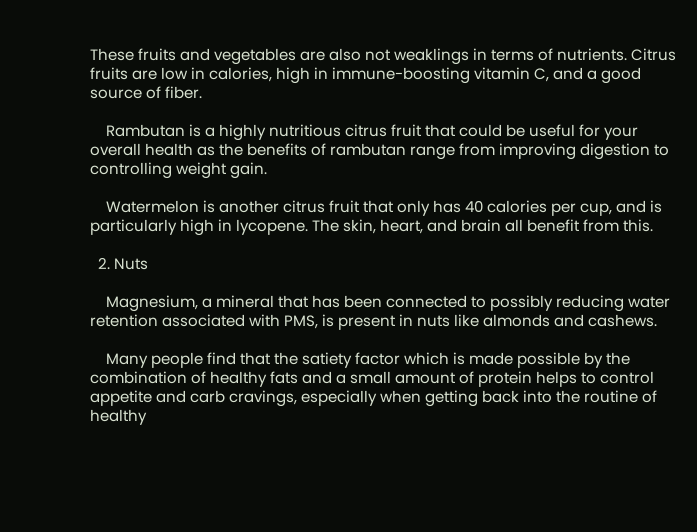These fruits and vegetables are also not weaklings in terms of nutrients. Citrus fruits are low in calories, high in immune-boosting vitamin C, and a good source of fiber.

    Rambutan is a highly nutritious citrus fruit that could be useful for your overall health as the benefits of rambutan range from improving digestion to controlling weight gain.

    Watermelon is another citrus fruit that only has 40 calories per cup, and is particularly high in lycopene. The skin, heart, and brain all benefit from this.

  2. Nuts

    Magnesium, a mineral that has been connected to possibly reducing water retention associated with PMS, is present in nuts like almonds and cashews.

    Many people find that the satiety factor which is made possible by the combination of healthy fats and a small amount of protein helps to control appetite and carb cravings, especially when getting back into the routine of healthy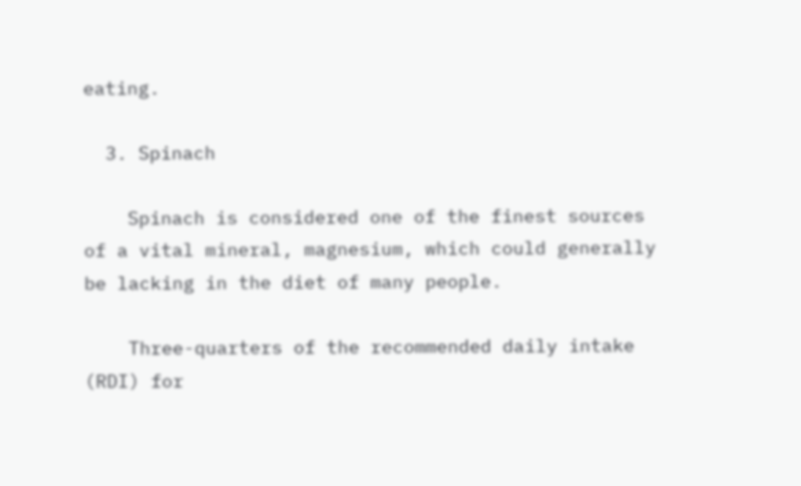eating.

  3. Spinach

    Spinach is considered one of the finest sources of a vital mineral, magnesium, which could generally be lacking in the diet of many people.

    Three-quarters of the recommended daily intake (RDI) for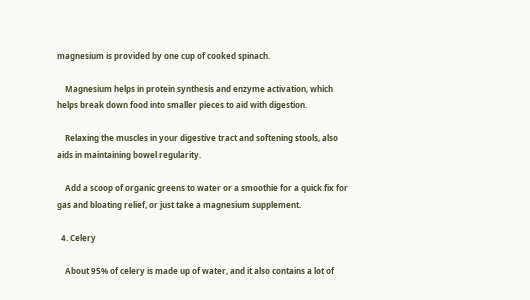magnesium is provided by one cup of cooked spinach.

    Magnesium helps in protein synthesis and enzyme activation, which helps break down food into smaller pieces to aid with digestion.

    Relaxing the muscles in your digestive tract and softening stools, also aids in maintaining bowel regularity.

    Add a scoop of organic greens to water or a smoothie for a quick fix for gas and bloating relief, or just take a magnesium supplement.

  4. Celery

    About 95% of celery is made up of water, and it also contains a lot of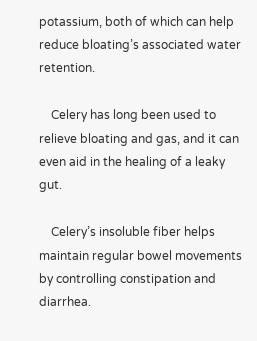potassium, both of which can help reduce bloating’s associated water retention.

    Celery has long been used to relieve bloating and gas, and it can even aid in the healing of a leaky gut.

    Celery’s insoluble fiber helps maintain regular bowel movements by controlling constipation and diarrhea.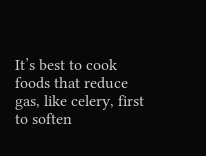It’s best to cook foods that reduce gas, like celery, first to soften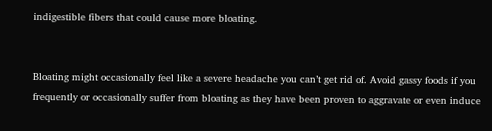indigestible fibers that could cause more bloating.


Bloating might occasionally feel like a severe headache you can’t get rid of. Avoid gassy foods if you frequently or occasionally suffer from bloating as they have been proven to aggravate or even induce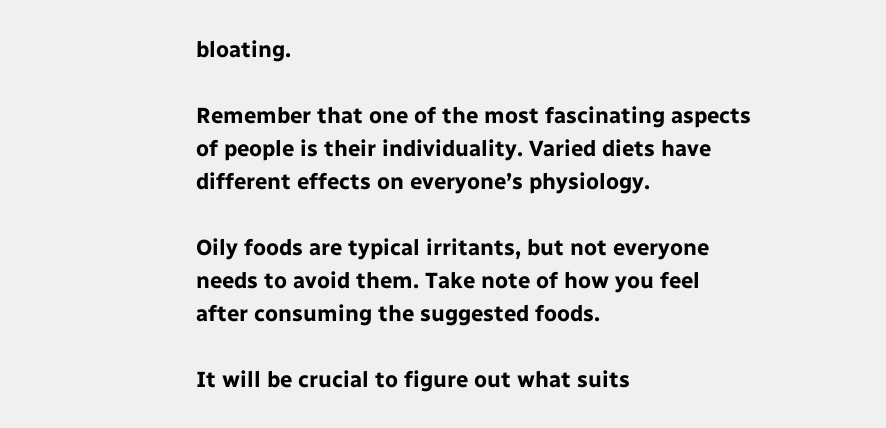bloating.

Remember that one of the most fascinating aspects of people is their individuality. Varied diets have different effects on everyone’s physiology.

Oily foods are typical irritants, but not everyone needs to avoid them. Take note of how you feel after consuming the suggested foods.

It will be crucial to figure out what suits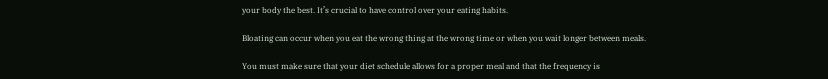your body the best. It’s crucial to have control over your eating habits.

Bloating can occur when you eat the wrong thing at the wrong time or when you wait longer between meals.

You must make sure that your diet schedule allows for a proper meal and that the frequency is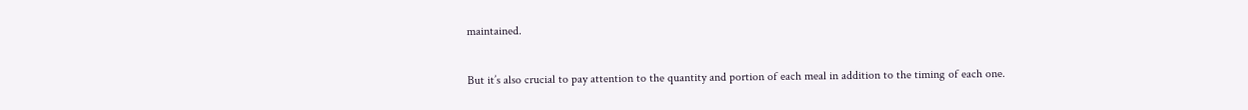maintained.

But it’s also crucial to pay attention to the quantity and portion of each meal in addition to the timing of each one.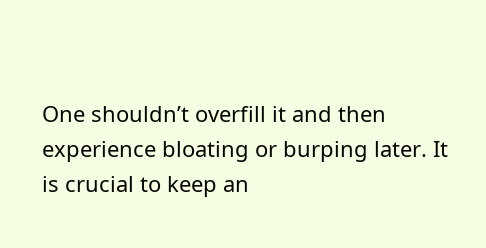One shouldn’t overfill it and then experience bloating or burping later. It is crucial to keep an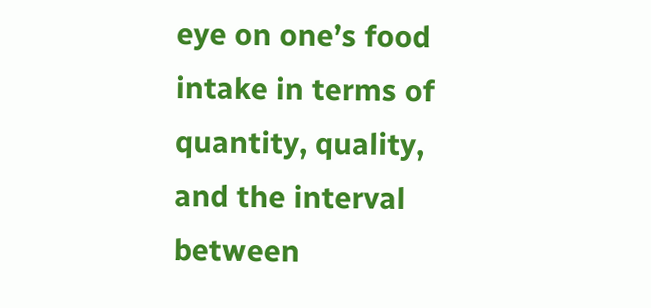eye on one’s food intake in terms of quantity, quality, and the interval between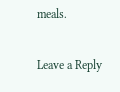meals.

Leave a Reply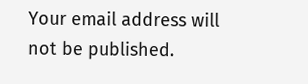Your email address will not be published.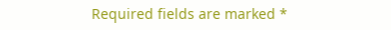Required fields are marked *